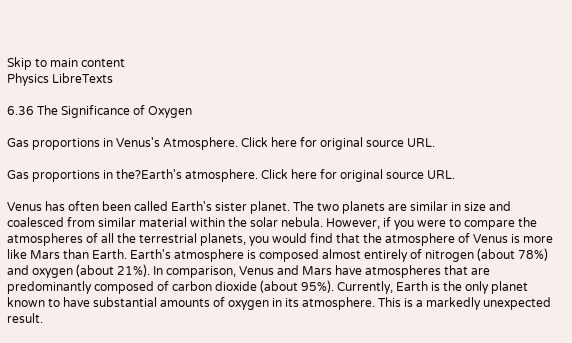Skip to main content
Physics LibreTexts

6.36 The Significance of Oxygen

Gas proportions in Venus's Atmosphere. Click here for original source URL.

Gas proportions in the?Earth's atmosphere. Click here for original source URL.

Venus has often been called Earth's sister planet. The two planets are similar in size and coalesced from similar material within the solar nebula. However, if you were to compare the atmospheres of all the terrestrial planets, you would find that the atmosphere of Venus is more like Mars than Earth. Earth's atmosphere is composed almost entirely of nitrogen (about 78%) and oxygen (about 21%). In comparison, Venus and Mars have atmospheres that are predominantly composed of carbon dioxide (about 95%). Currently, Earth is the only planet known to have substantial amounts of oxygen in its atmosphere. This is a markedly unexpected result.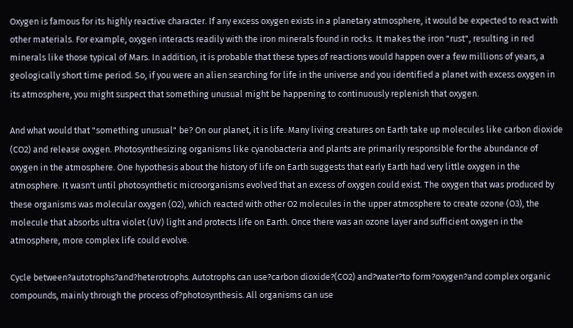Oxygen is famous for its highly reactive character. If any excess oxygen exists in a planetary atmosphere, it would be expected to react with other materials. For example, oxygen interacts readily with the iron minerals found in rocks. It makes the iron "rust", resulting in red minerals like those typical of Mars. In addition, it is probable that these types of reactions would happen over a few millions of years, a geologically short time period. So, if you were an alien searching for life in the universe and you identified a planet with excess oxygen in its atmosphere, you might suspect that something unusual might be happening to continuously replenish that oxygen.

And what would that "something unusual" be? On our planet, it is life. Many living creatures on Earth take up molecules like carbon dioxide (CO2) and release oxygen. Photosynthesizing organisms like cyanobacteria and plants are primarily responsible for the abundance of oxygen in the atmosphere. One hypothesis about the history of life on Earth suggests that early Earth had very little oxygen in the atmosphere. It wasn't until photosynthetic microorganisms evolved that an excess of oxygen could exist. The oxygen that was produced by these organisms was molecular oxygen (O2), which reacted with other O2 molecules in the upper atmosphere to create ozone (O3), the molecule that absorbs ultra violet (UV) light and protects life on Earth. Once there was an ozone layer and sufficient oxygen in the atmosphere, more complex life could evolve.

Cycle between?autotrophs?and?heterotrophs. Autotrophs can use?carbon dioxide?(CO2) and?water?to form?oxygen?and complex organic compounds, mainly through the process of?photosynthesis. All organisms can use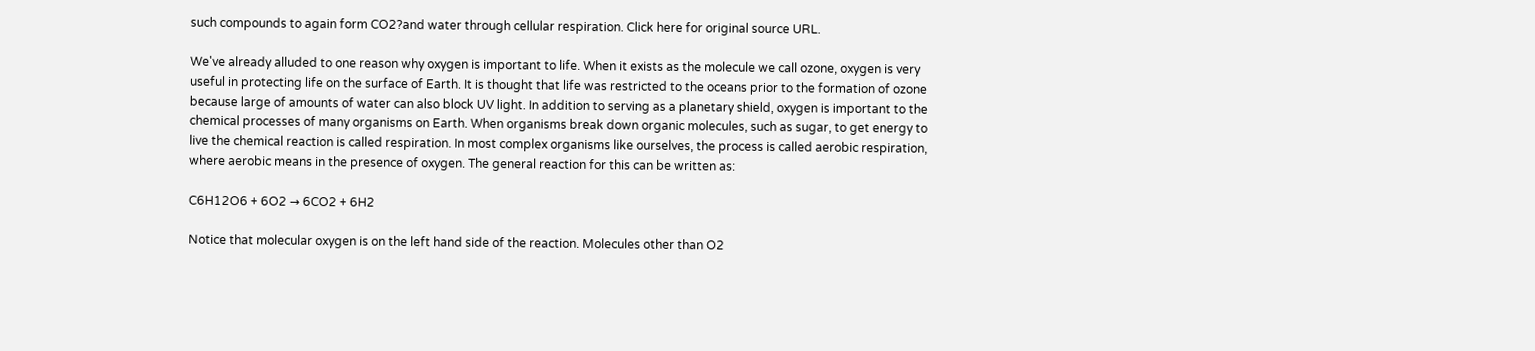such compounds to again form CO2?and water through cellular respiration. Click here for original source URL.

We've already alluded to one reason why oxygen is important to life. When it exists as the molecule we call ozone, oxygen is very useful in protecting life on the surface of Earth. It is thought that life was restricted to the oceans prior to the formation of ozone because large of amounts of water can also block UV light. In addition to serving as a planetary shield, oxygen is important to the chemical processes of many organisms on Earth. When organisms break down organic molecules, such as sugar, to get energy to live the chemical reaction is called respiration. In most complex organisms like ourselves, the process is called aerobic respiration, where aerobic means in the presence of oxygen. The general reaction for this can be written as:

C6H12O6 + 6O2 → 6CO2 + 6H2

Notice that molecular oxygen is on the left hand side of the reaction. Molecules other than O2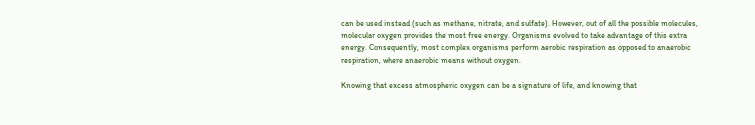can be used instead (such as methane, nitrate, and sulfate). However, out of all the possible molecules, molecular oxygen provides the most free energy. Organisms evolved to take advantage of this extra energy. Consequently, most complex organisms perform aerobic respiration as opposed to anaerobic respiration, where anaerobic means without oxygen.

Knowing that excess atmospheric oxygen can be a signature of life, and knowing that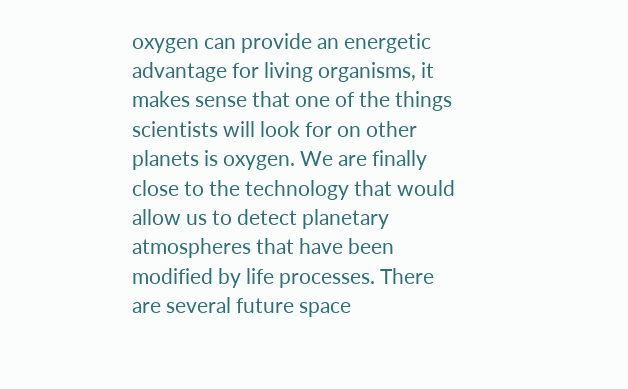oxygen can provide an energetic advantage for living organisms, it makes sense that one of the things scientists will look for on other planets is oxygen. We are finally close to the technology that would allow us to detect planetary atmospheres that have been modified by life processes. There are several future space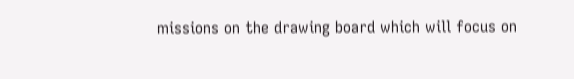missions on the drawing board which will focus on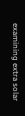examining extra solar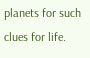planets for such clues for life.